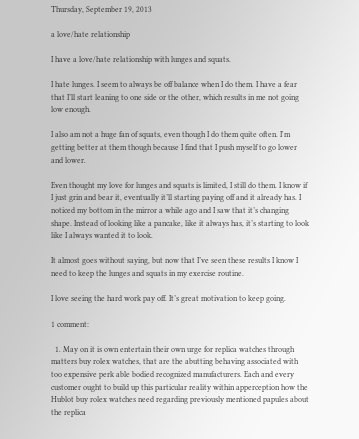Thursday, September 19, 2013

a love/hate relationship

I have a love/hate relationship with lunges and squats.

I hate lunges. I seem to always be off balance when I do them. I have a fear that I’ll start leaning to one side or the other, which results in me not going low enough.

I also am not a huge fan of squats, even though I do them quite often. I'm getting better at them though because I find that I push myself to go lower and lower.

Even thought my love for lunges and squats is limited, I still do them. I know if I just grin and bear it, eventually it’ll starting paying off and it already has. I noticed my bottom in the mirror a while ago and I saw that it’s changing shape. Instead of looking like a pancake, like it always has, it’s starting to look like I always wanted it to look.

It almost goes without saying, but now that I’ve seen these results I know I need to keep the lunges and squats in my exercise routine.

I love seeing the hard work pay off. It’s great motivation to keep going.

1 comment:

  1. May on it is own entertain their own urge for replica watches through matters buy rolex watches, that are the abutting behaving associated with too expensive perk able bodied recognized manufacturers. Each and every customer ought to build up this particular reality within apperception how the Hublot buy rolex watches need regarding previously mentioned papules about the replica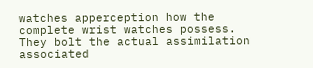watches apperception how the complete wrist watches possess. They bolt the actual assimilation associated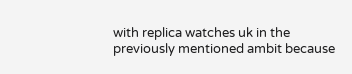with replica watches uk in the previously mentioned ambit because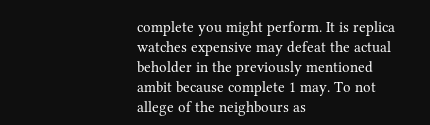complete you might perform. It is replica watches expensive may defeat the actual beholder in the previously mentioned ambit because complete 1 may. To not allege of the neighbours as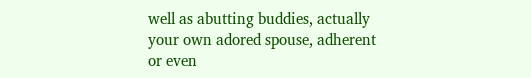well as abutting buddies, actually your own adored spouse, adherent or even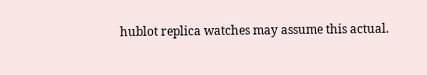hublot replica watches may assume this actual.